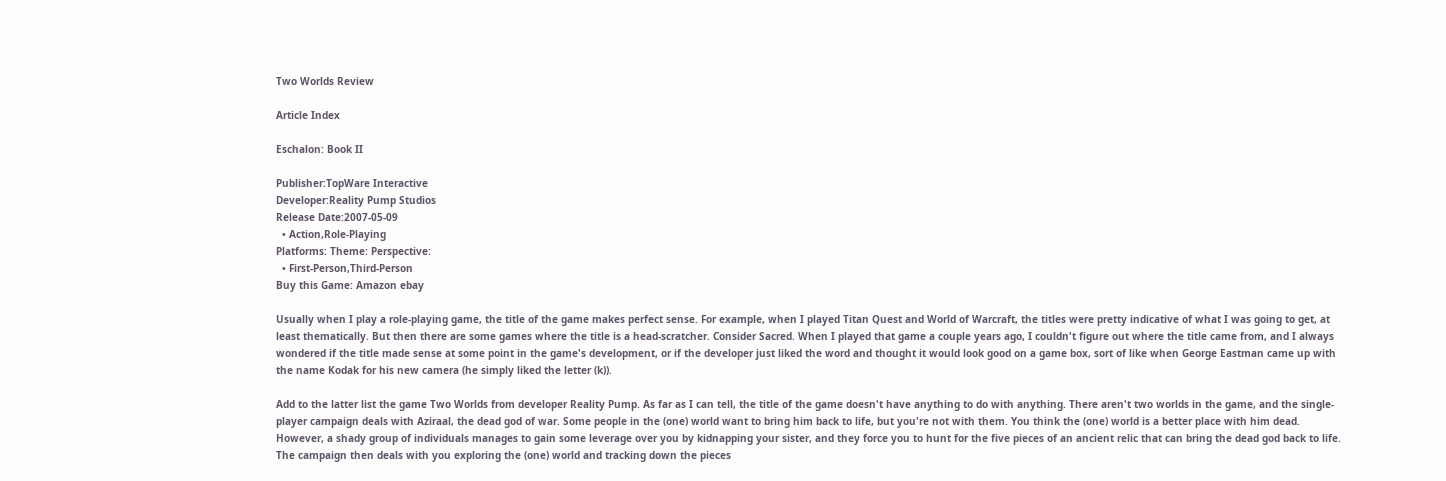Two Worlds Review

Article Index

Eschalon: Book II

Publisher:TopWare Interactive
Developer:Reality Pump Studios
Release Date:2007-05-09
  • Action,Role-Playing
Platforms: Theme: Perspective:
  • First-Person,Third-Person
Buy this Game: Amazon ebay

Usually when I play a role-playing game, the title of the game makes perfect sense. For example, when I played Titan Quest and World of Warcraft, the titles were pretty indicative of what I was going to get, at least thematically. But then there are some games where the title is a head-scratcher. Consider Sacred. When I played that game a couple years ago, I couldn't figure out where the title came from, and I always wondered if the title made sense at some point in the game's development, or if the developer just liked the word and thought it would look good on a game box, sort of like when George Eastman came up with the name Kodak for his new camera (he simply liked the letter (k)).

Add to the latter list the game Two Worlds from developer Reality Pump. As far as I can tell, the title of the game doesn't have anything to do with anything. There aren't two worlds in the game, and the single-player campaign deals with Aziraal, the dead god of war. Some people in the (one) world want to bring him back to life, but you're not with them. You think the (one) world is a better place with him dead. However, a shady group of individuals manages to gain some leverage over you by kidnapping your sister, and they force you to hunt for the five pieces of an ancient relic that can bring the dead god back to life. The campaign then deals with you exploring the (one) world and tracking down the pieces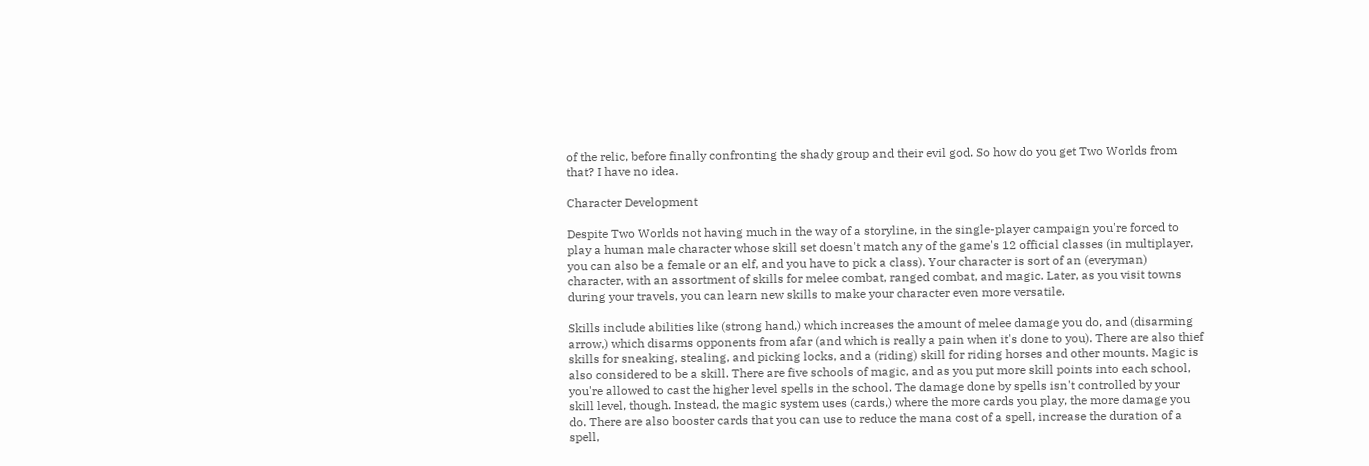of the relic, before finally confronting the shady group and their evil god. So how do you get Two Worlds from that? I have no idea.

Character Development

Despite Two Worlds not having much in the way of a storyline, in the single-player campaign you're forced to play a human male character whose skill set doesn't match any of the game's 12 official classes (in multiplayer, you can also be a female or an elf, and you have to pick a class). Your character is sort of an (everyman) character, with an assortment of skills for melee combat, ranged combat, and magic. Later, as you visit towns during your travels, you can learn new skills to make your character even more versatile.

Skills include abilities like (strong hand,) which increases the amount of melee damage you do, and (disarming arrow,) which disarms opponents from afar (and which is really a pain when it's done to you). There are also thief skills for sneaking, stealing, and picking locks, and a (riding) skill for riding horses and other mounts. Magic is also considered to be a skill. There are five schools of magic, and as you put more skill points into each school, you're allowed to cast the higher level spells in the school. The damage done by spells isn't controlled by your skill level, though. Instead, the magic system uses (cards,) where the more cards you play, the more damage you do. There are also booster cards that you can use to reduce the mana cost of a spell, increase the duration of a spell,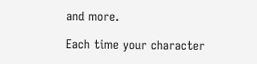and more.

Each time your character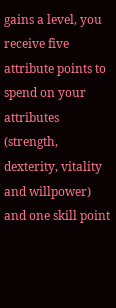gains a level, you receive five attribute points to spend on your attributes (strength, dexterity, vitality and willpower) and one skill point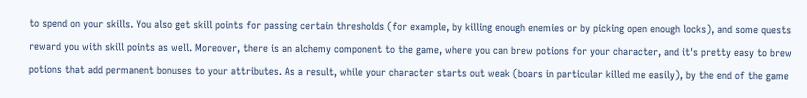to spend on your skills. You also get skill points for passing certain thresholds (for example, by killing enough enemies or by picking open enough locks), and some quests reward you with skill points as well. Moreover, there is an alchemy component to the game, where you can brew potions for your character, and it's pretty easy to brew potions that add permanent bonuses to your attributes. As a result, while your character starts out weak (boars in particular killed me easily), by the end of the game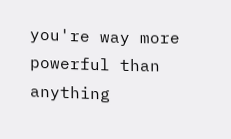you're way more powerful than anything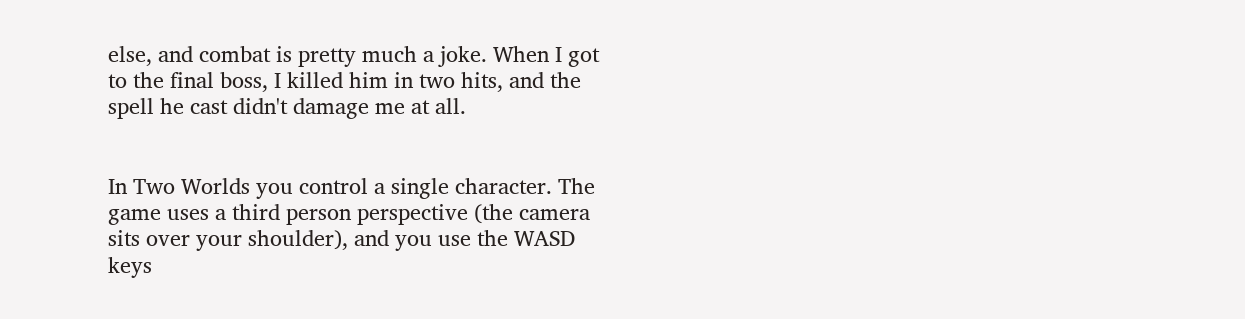else, and combat is pretty much a joke. When I got to the final boss, I killed him in two hits, and the spell he cast didn't damage me at all.


In Two Worlds you control a single character. The game uses a third person perspective (the camera sits over your shoulder), and you use the WASD keys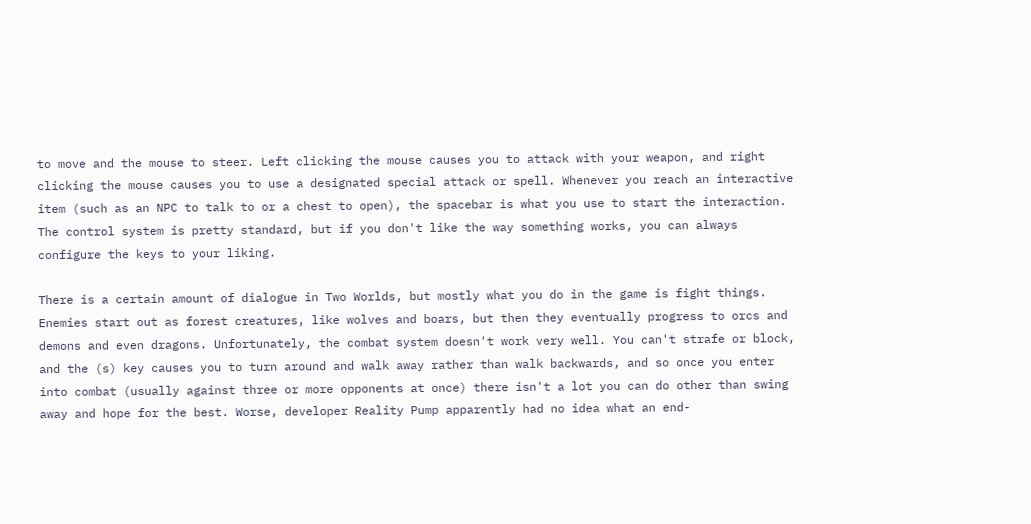to move and the mouse to steer. Left clicking the mouse causes you to attack with your weapon, and right clicking the mouse causes you to use a designated special attack or spell. Whenever you reach an interactive item (such as an NPC to talk to or a chest to open), the spacebar is what you use to start the interaction. The control system is pretty standard, but if you don't like the way something works, you can always configure the keys to your liking.

There is a certain amount of dialogue in Two Worlds, but mostly what you do in the game is fight things. Enemies start out as forest creatures, like wolves and boars, but then they eventually progress to orcs and demons and even dragons. Unfortunately, the combat system doesn't work very well. You can't strafe or block, and the (s) key causes you to turn around and walk away rather than walk backwards, and so once you enter into combat (usually against three or more opponents at once) there isn't a lot you can do other than swing away and hope for the best. Worse, developer Reality Pump apparently had no idea what an end-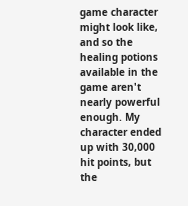game character might look like, and so the healing potions available in the game aren't nearly powerful enough. My character ended up with 30,000 hit points, but the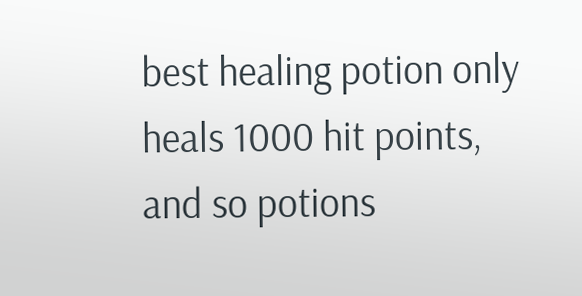best healing potion only heals 1000 hit points, and so potions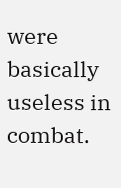were basically useless in combat.